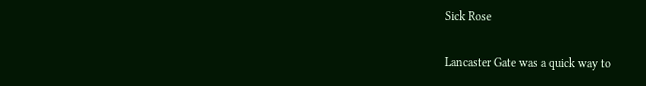Sick Rose

Lancaster Gate was a quick way to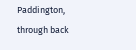Paddington, through back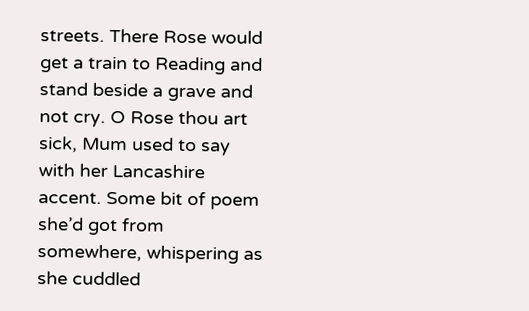streets. There Rose would get a train to Reading and stand beside a grave and not cry. O Rose thou art sick, Mum used to say with her Lancashire accent. Some bit of poem she’d got from somewhere, whispering as she cuddled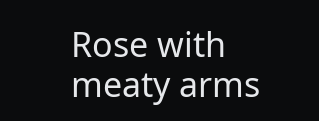Rose with meaty arms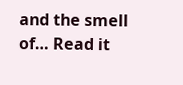and the smell of… Read it